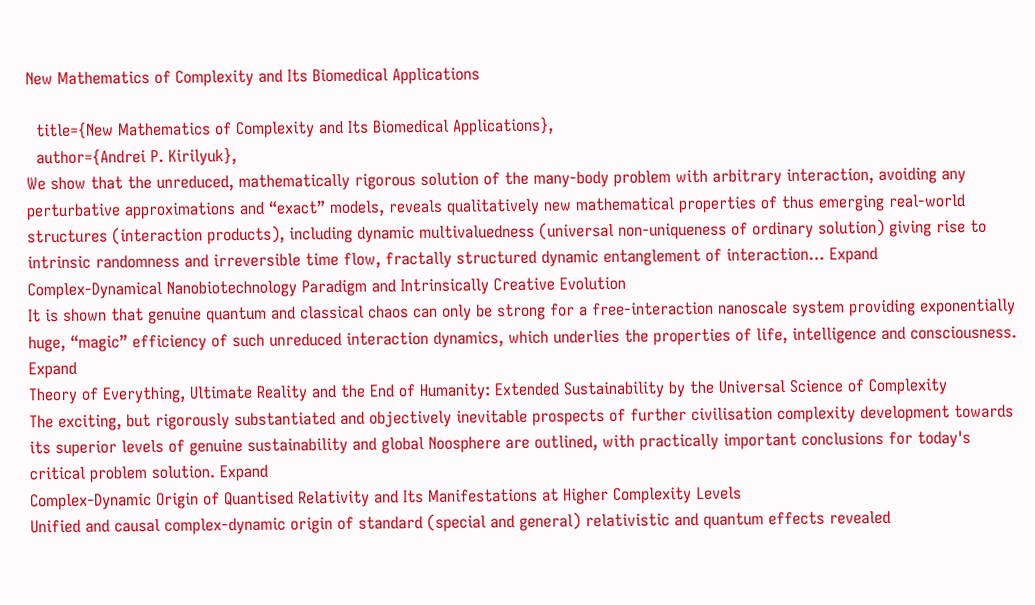New Mathematics of Complexity and Its Biomedical Applications

  title={New Mathematics of Complexity and Its Biomedical Applications},
  author={Andrei P. Kirilyuk},
We show that the unreduced, mathematically rigorous solution of the many-body problem with arbitrary interaction, avoiding any perturbative approximations and “exact” models, reveals qualitatively new mathematical properties of thus emerging real-world structures (interaction products), including dynamic multivaluedness (universal non-uniqueness of ordinary solution) giving rise to intrinsic randomness and irreversible time flow, fractally structured dynamic entanglement of interaction… Expand
Complex-Dynamical Nanobiotechnology Paradigm and Intrinsically Creative Evolution
It is shown that genuine quantum and classical chaos can only be strong for a free-interaction nanoscale system providing exponentially huge, “magic” efficiency of such unreduced interaction dynamics, which underlies the properties of life, intelligence and consciousness. Expand
Theory of Everything, Ultimate Reality and the End of Humanity: Extended Sustainability by the Universal Science of Complexity
The exciting, but rigorously substantiated and objectively inevitable prospects of further civilisation complexity development towards its superior levels of genuine sustainability and global Noosphere are outlined, with practically important conclusions for today's critical problem solution. Expand
Complex-Dynamic Origin of Quantised Relativity and Its Manifestations at Higher Complexity Levels
Unified and causal complex-dynamic origin of standard (special and general) relativistic and quantum effects revealed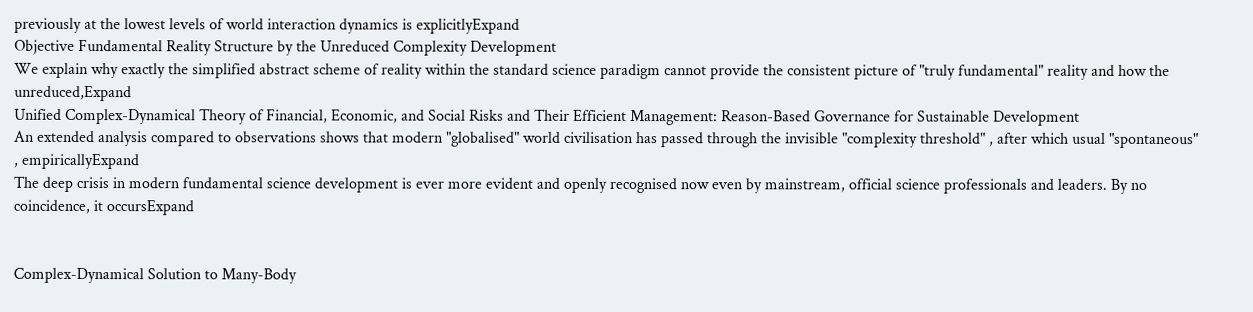previously at the lowest levels of world interaction dynamics is explicitlyExpand
Objective Fundamental Reality Structure by the Unreduced Complexity Development
We explain why exactly the simplified abstract scheme of reality within the standard science paradigm cannot provide the consistent picture of "truly fundamental" reality and how the unreduced,Expand
Unified Complex-Dynamical Theory of Financial, Economic, and Social Risks and Their Efficient Management: Reason-Based Governance for Sustainable Development
An extended analysis compared to observations shows that modern "globalised" world civilisation has passed through the invisible "complexity threshold" , after which usual "spontaneous" , empiricallyExpand
The deep crisis in modern fundamental science development is ever more evident and openly recognised now even by mainstream, official science professionals and leaders. By no coincidence, it occursExpand


Complex-Dynamical Solution to Many-Body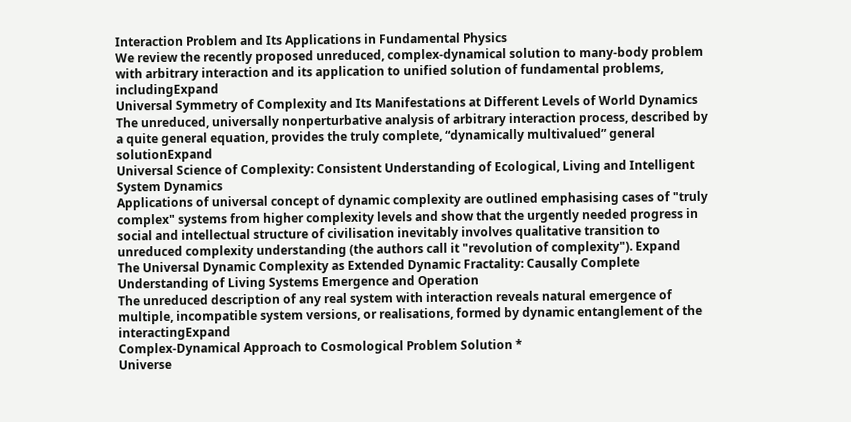Interaction Problem and Its Applications in Fundamental Physics
We review the recently proposed unreduced, complex-dynamical solution to many-body problem with arbitrary interaction and its application to unified solution of fundamental problems, includingExpand
Universal Symmetry of Complexity and Its Manifestations at Different Levels of World Dynamics
The unreduced, universally nonperturbative analysis of arbitrary interaction process, described by a quite general equation, provides the truly complete, “dynamically multivalued” general solutionExpand
Universal Science of Complexity: Consistent Understanding of Ecological, Living and Intelligent System Dynamics
Applications of universal concept of dynamic complexity are outlined emphasising cases of "truly complex" systems from higher complexity levels and show that the urgently needed progress in social and intellectual structure of civilisation inevitably involves qualitative transition to unreduced complexity understanding (the authors call it "revolution of complexity"). Expand
The Universal Dynamic Complexity as Extended Dynamic Fractality: Causally Complete Understanding of Living Systems Emergence and Operation
The unreduced description of any real system with interaction reveals natural emergence of multiple, incompatible system versions, or realisations, formed by dynamic entanglement of the interactingExpand
Complex-Dynamical Approach to Cosmological Problem Solution *
Universe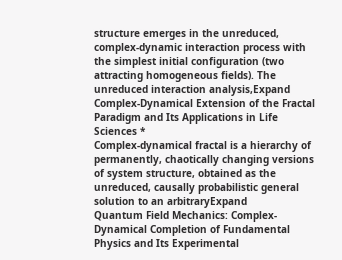structure emerges in the unreduced, complex-dynamic interaction process with the simplest initial configuration (two attracting homogeneous fields). The unreduced interaction analysis,Expand
Complex-Dynamical Extension of the Fractal Paradigm and Its Applications in Life Sciences *
Complex-dynamical fractal is a hierarchy of permanently, chaotically changing versions of system structure, obtained as the unreduced, causally probabilistic general solution to an arbitraryExpand
Quantum Field Mechanics: Complex-Dynamical Completion of Fundamental Physics and Its Experimental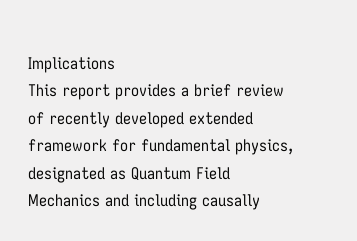Implications
This report provides a brief review of recently developed extended framework for fundamental physics, designated as Quantum Field Mechanics and including causally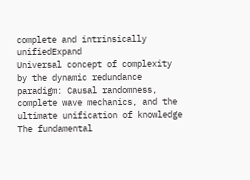complete and intrinsically unifiedExpand
Universal concept of complexity by the dynamic redundance paradigm: Causal randomness, complete wave mechanics, and the ultimate unification of knowledge
The fundamental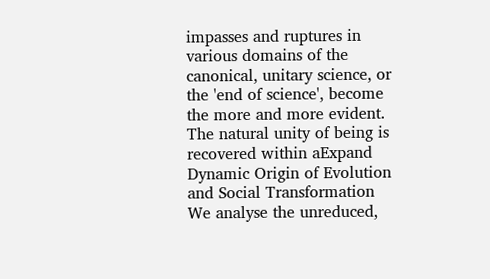impasses and ruptures in various domains of the canonical, unitary science, or the 'end of science', become the more and more evident. The natural unity of being is recovered within aExpand
Dynamic Origin of Evolution and Social Transformation
We analyse the unreduced,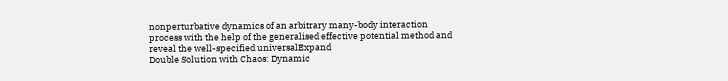nonperturbative dynamics of an arbitrary many-body interaction process with the help of the generalised effective potential method and reveal the well-specified universalExpand
Double Solution with Chaos: Dynamic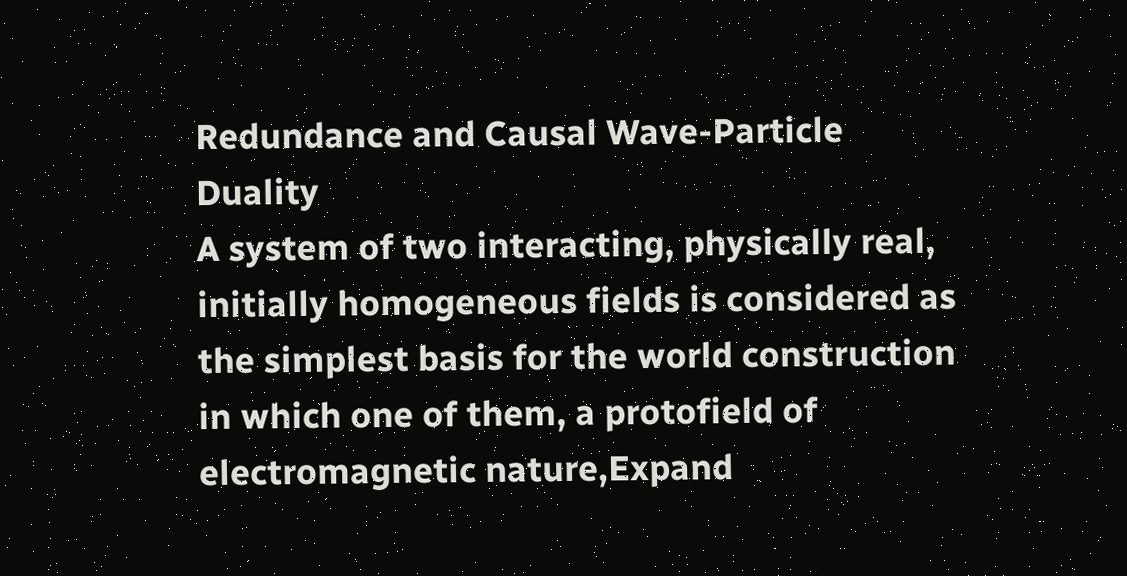Redundance and Causal Wave-Particle Duality
A system of two interacting, physically real, initially homogeneous fields is considered as the simplest basis for the world construction in which one of them, a protofield of electromagnetic nature,Expand